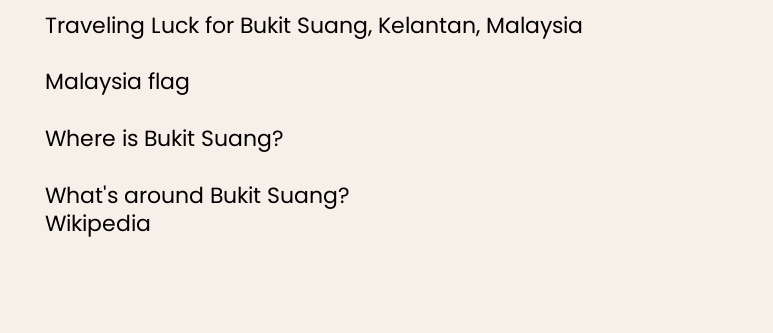Traveling Luck for Bukit Suang, Kelantan, Malaysia

Malaysia flag

Where is Bukit Suang?

What's around Bukit Suang?
Wikipedia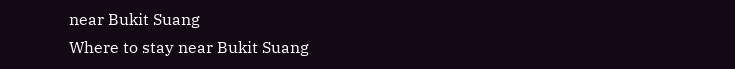near Bukit Suang
Where to stay near Bukit Suang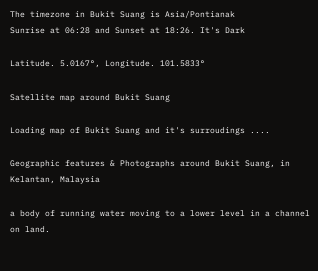The timezone in Bukit Suang is Asia/Pontianak
Sunrise at 06:28 and Sunset at 18:26. It's Dark

Latitude. 5.0167°, Longitude. 101.5833°

Satellite map around Bukit Suang

Loading map of Bukit Suang and it's surroudings ....

Geographic features & Photographs around Bukit Suang, in Kelantan, Malaysia

a body of running water moving to a lower level in a channel on land.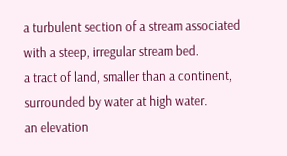a turbulent section of a stream associated with a steep, irregular stream bed.
a tract of land, smaller than a continent, surrounded by water at high water.
an elevation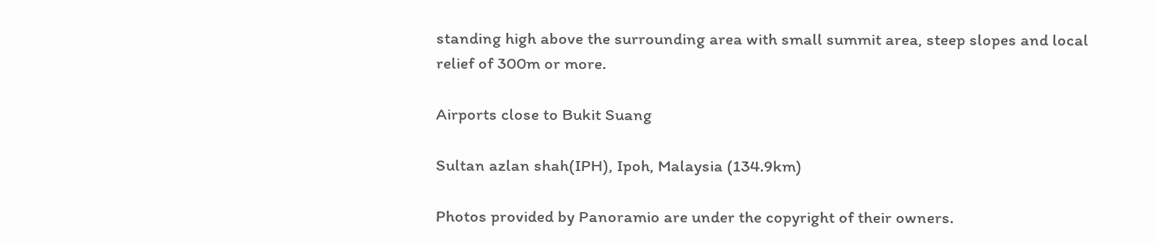standing high above the surrounding area with small summit area, steep slopes and local relief of 300m or more.

Airports close to Bukit Suang

Sultan azlan shah(IPH), Ipoh, Malaysia (134.9km)

Photos provided by Panoramio are under the copyright of their owners.